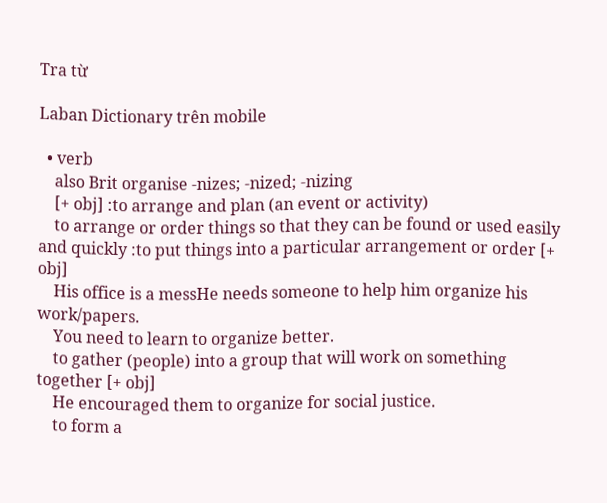Tra từ

Laban Dictionary trên mobile

  • verb
    also Brit organise -nizes; -nized; -nizing
    [+ obj] :to arrange and plan (an event or activity)
    to arrange or order things so that they can be found or used easily and quickly :to put things into a particular arrangement or order [+ obj]
    His office is a messHe needs someone to help him organize his work/papers.
    You need to learn to organize better.
    to gather (people) into a group that will work on something together [+ obj]
    He encouraged them to organize for social justice.
    to form a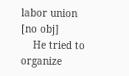labor union [no obj]
    He tried to organize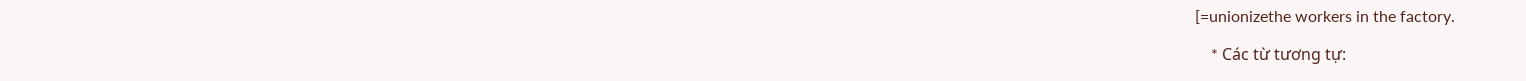[=unionizethe workers in the factory.

    * Các từ tương tự: